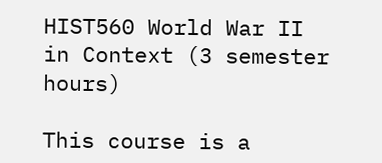HIST560 World War II in Context (3 semester hours)

This course is a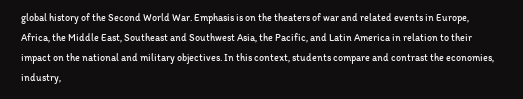global history of the Second World War. Emphasis is on the theaters of war and related events in Europe, Africa, the Middle East, Southeast and Southwest Asia, the Pacific, and Latin America in relation to their impact on the national and military objectives. In this context, students compare and contrast the economies, industry,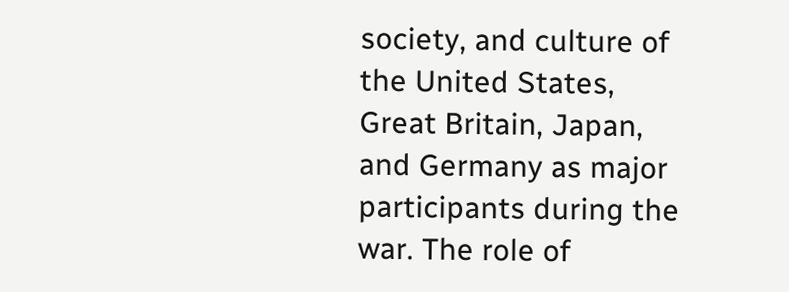society, and culture of the United States, Great Britain, Japan, and Germany as major participants during the war. The role of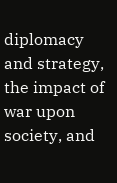diplomacy and strategy, the impact of war upon society, and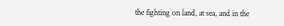the fighting on land, at sea, and in the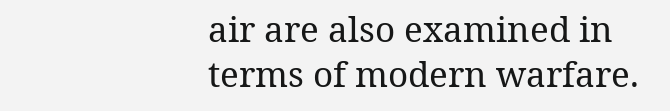air are also examined in terms of modern warfare.